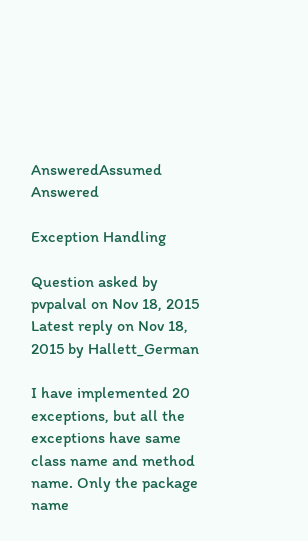AnsweredAssumed Answered

Exception Handling

Question asked by pvpalval on Nov 18, 2015
Latest reply on Nov 18, 2015 by Hallett_German

I have implemented 20 exceptions, but all the exceptions have same class name and method name. Only the package name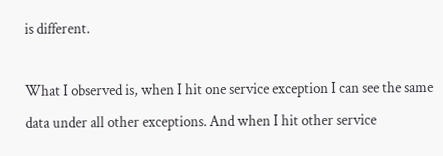is different.

What I observed is, when I hit one service exception I can see the same data under all other exceptions. And when I hit other service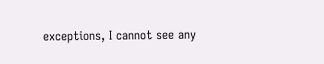exceptions, I cannot see any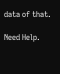data of that.

Need Help.